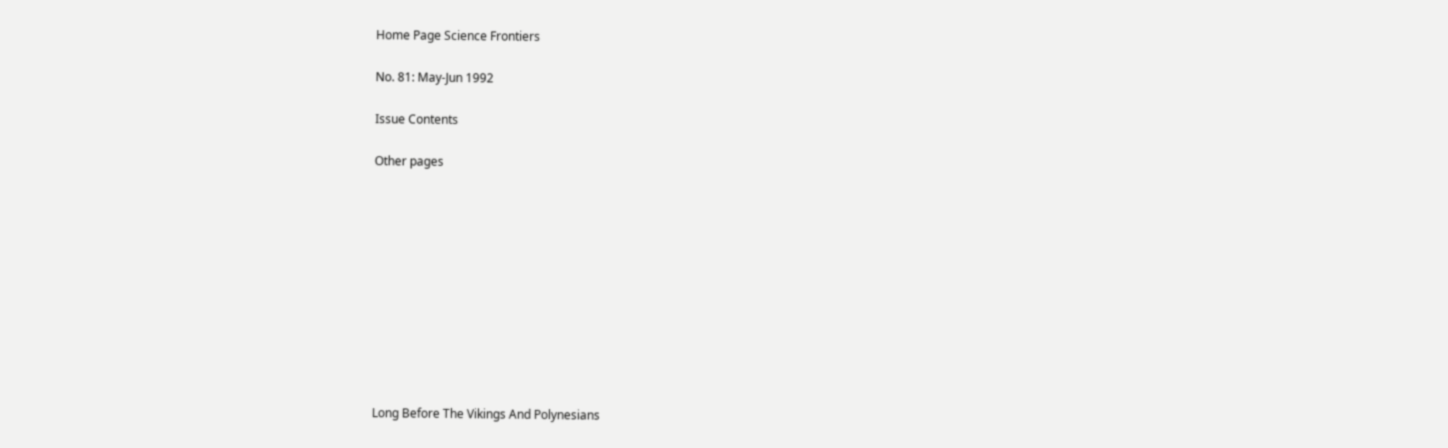Home Page Science Frontiers

No. 81: May-Jun 1992

Issue Contents

Other pages











Long Before The Vikings And Polynesians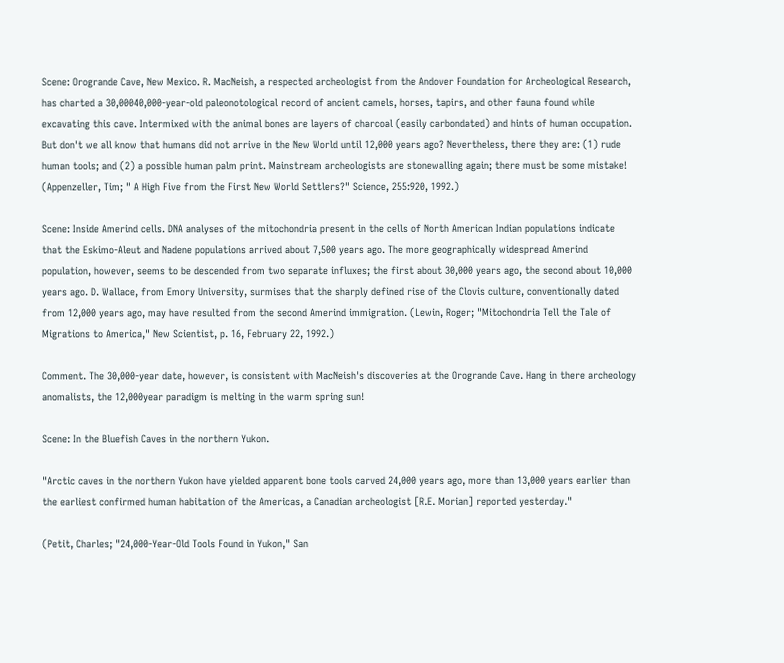Scene: Orogrande Cave, New Mexico. R. MacNeish, a respected archeologist from the Andover Foundation for Archeological Research, has charted a 30,00040,000-year-old paleonotological record of ancient camels, horses, tapirs, and other fauna found while excavating this cave. Intermixed with the animal bones are layers of charcoal (easily carbondated) and hints of human occupation. But don't we all know that humans did not arrive in the New World until 12,000 years ago? Nevertheless, there they are: (1) rude human tools; and (2) a possible human palm print. Mainstream archeologists are stonewalling again; there must be some mistake! (Appenzeller, Tim; " A High Five from the First New World Settlers?" Science, 255:920, 1992.)

Scene: Inside Amerind cells. DNA analyses of the mitochondria present in the cells of North American Indian populations indicate that the Eskimo-Aleut and Nadene populations arrived about 7,500 years ago. The more geographically widespread Amerind population, however, seems to be descended from two separate influxes; the first about 30,000 years ago, the second about 10,000 years ago. D. Wallace, from Emory University, surmises that the sharply defined rise of the Clovis culture, conventionally dated from 12,000 years ago, may have resulted from the second Amerind immigration. (Lewin, Roger; "Mitochondria Tell the Tale of Migrations to America," New Scientist, p. 16, February 22, 1992.)

Comment. The 30,000-year date, however, is consistent with MacNeish's discoveries at the Orogrande Cave. Hang in there archeology anomalists, the 12,000year paradigm is melting in the warm spring sun!

Scene: In the Bluefish Caves in the northern Yukon.

"Arctic caves in the northern Yukon have yielded apparent bone tools carved 24,000 years ago, more than 13,000 years earlier than the earliest confirmed human habitation of the Americas, a Canadian archeologist [R.E. Morian] reported yesterday."

(Petit, Charles; "24,000-Year-Old Tools Found in Yukon," San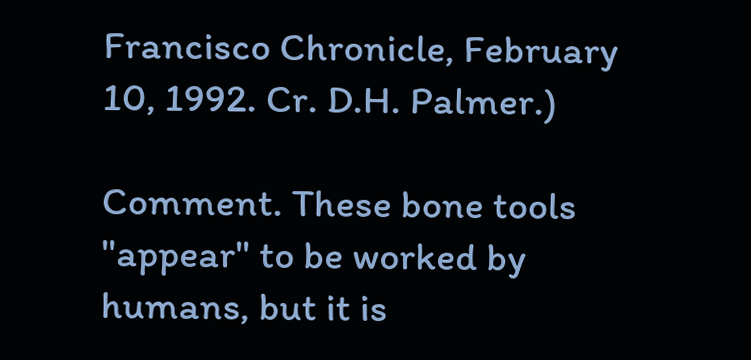Francisco Chronicle, February 10, 1992. Cr. D.H. Palmer.)

Comment. These bone tools "appear" to be worked by humans, but it is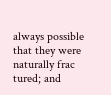always possible that they were naturally frac tured; and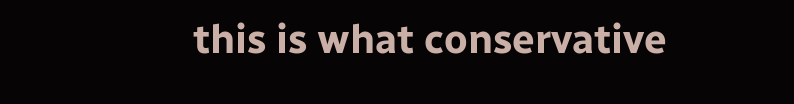this is what conservative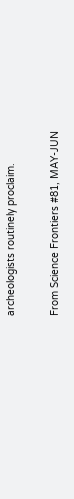archeologists routinely proclaim.

From Science Frontiers #81, MAY-JUN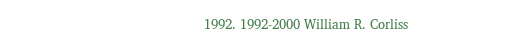1992. 1992-2000 William R. Corliss